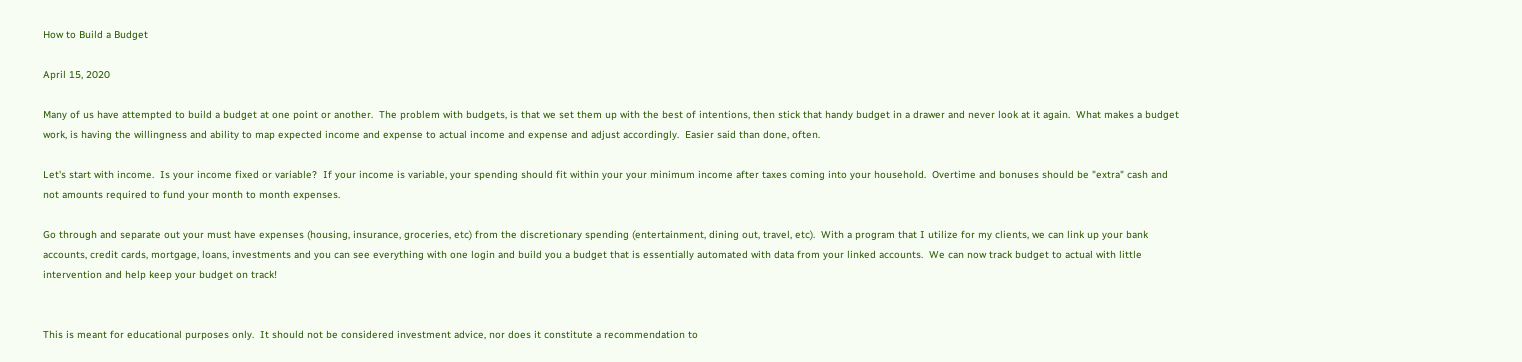How to Build a Budget

April 15, 2020

Many of us have attempted to build a budget at one point or another.  The problem with budgets, is that we set them up with the best of intentions, then stick that handy budget in a drawer and never look at it again.  What makes a budget work, is having the willingness and ability to map expected income and expense to actual income and expense and adjust accordingly.  Easier said than done, often.

Let's start with income.  Is your income fixed or variable?  If your income is variable, your spending should fit within your your minimum income after taxes coming into your household.  Overtime and bonuses should be "extra" cash and not amounts required to fund your month to month expenses.

Go through and separate out your must have expenses (housing, insurance, groceries, etc) from the discretionary spending (entertainment, dining out, travel, etc).  With a program that I utilize for my clients, we can link up your bank accounts, credit cards, mortgage, loans, investments and you can see everything with one login and build you a budget that is essentially automated with data from your linked accounts.  We can now track budget to actual with little intervention and help keep your budget on track!


This is meant for educational purposes only.  It should not be considered investment advice, nor does it constitute a recommendation to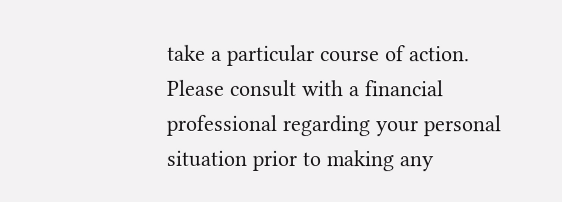take a particular course of action. Please consult with a financial professional regarding your personal situation prior to making any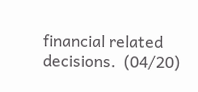financial related decisions.  (04/20)